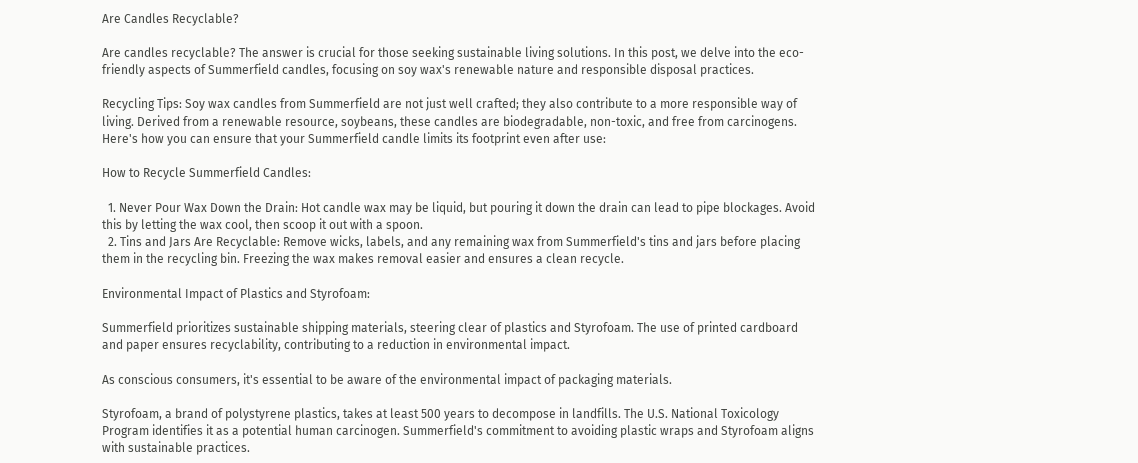Are Candles Recyclable?

Are candles recyclable? The answer is crucial for those seeking sustainable living solutions. In this post, we delve into the eco-friendly aspects of Summerfield candles, focusing on soy wax's renewable nature and responsible disposal practices.

Recycling Tips: Soy wax candles from Summerfield are not just well crafted; they also contribute to a more responsible way of living. Derived from a renewable resource, soybeans, these candles are biodegradable, non-toxic, and free from carcinogens. Here's how you can ensure that your Summerfield candle limits its footprint even after use:

How to Recycle Summerfield Candles:

  1. Never Pour Wax Down the Drain: Hot candle wax may be liquid, but pouring it down the drain can lead to pipe blockages. Avoid this by letting the wax cool, then scoop it out with a spoon.
  2. Tins and Jars Are Recyclable: Remove wicks, labels, and any remaining wax from Summerfield's tins and jars before placing them in the recycling bin. Freezing the wax makes removal easier and ensures a clean recycle.

Environmental Impact of Plastics and Styrofoam:

Summerfield prioritizes sustainable shipping materials, steering clear of plastics and Styrofoam. The use of printed cardboard and paper ensures recyclability, contributing to a reduction in environmental impact.

As conscious consumers, it's essential to be aware of the environmental impact of packaging materials.

Styrofoam, a brand of polystyrene plastics, takes at least 500 years to decompose in landfills. The U.S. National Toxicology Program identifies it as a potential human carcinogen. Summerfield's commitment to avoiding plastic wraps and Styrofoam aligns with sustainable practices.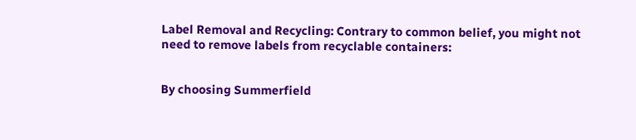Label Removal and Recycling: Contrary to common belief, you might not need to remove labels from recyclable containers:


By choosing Summerfield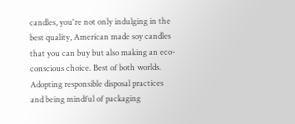candles, you're not only indulging in the best quality, American made soy candles that you can buy but also making an eco-conscious choice. Best of both worlds. Adopting responsible disposal practices and being mindful of packaging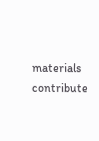materials contribute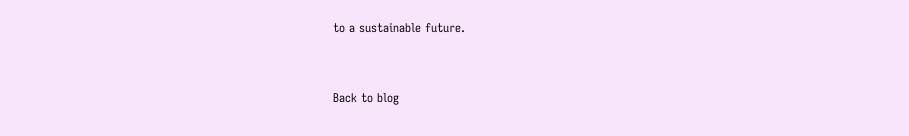to a sustainable future.


Back to blog